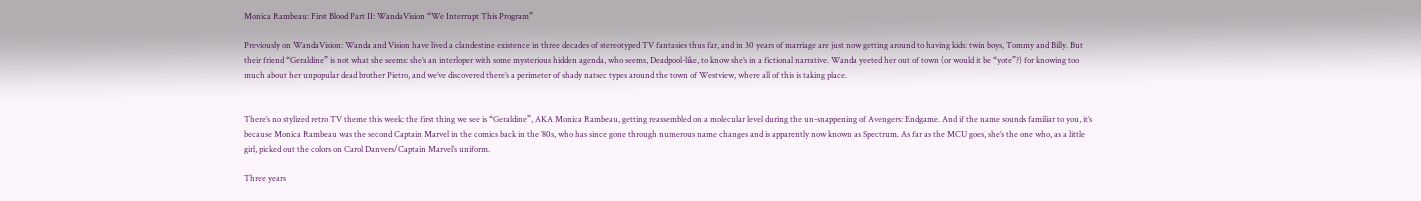Monica Rambeau: First Blood Part II: WandaVision “We Interrupt This Program”

Previously on WandaVision: Wanda and Vision have lived a clandestine existence in three decades of stereotyped TV fantasies thus far, and in 30 years of marriage are just now getting around to having kids: twin boys, Tommy and Billy. But their friend “Geraldine” is not what she seems: she’s an interloper with some mysterious hidden agenda, who seems, Deadpool-like, to know she’s in a fictional narrative. Wanda yeeted her out of town (or would it be “yote”?) for knowing too much about her unpopular dead brother Pietro, and we’ve discovered there’s a perimeter of shady natsec types around the town of Westview, where all of this is taking place.


There’s no stylized retro TV theme this week: the first thing we see is “Geraldine”, AKA Monica Rambeau, getting reassembled on a molecular level during the un-snappening of Avengers: Endgame. And if the name sounds familiar to you, it’s because Monica Rambeau was the second Captain Marvel in the comics back in the ’80s, who has since gone through numerous name changes and is apparently now known as Spectrum. As far as the MCU goes, she’s the one who, as a little girl, picked out the colors on Carol Danvers/Captain Marvel’s uniform.

Three years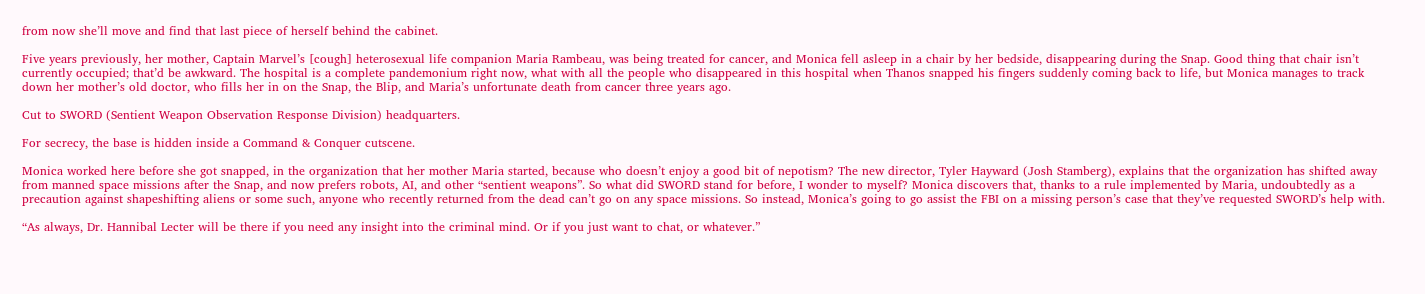from now she’ll move and find that last piece of herself behind the cabinet.

Five years previously, her mother, Captain Marvel’s [cough] heterosexual life companion Maria Rambeau, was being treated for cancer, and Monica fell asleep in a chair by her bedside, disappearing during the Snap. Good thing that chair isn’t currently occupied; that’d be awkward. The hospital is a complete pandemonium right now, what with all the people who disappeared in this hospital when Thanos snapped his fingers suddenly coming back to life, but Monica manages to track down her mother’s old doctor, who fills her in on the Snap, the Blip, and Maria’s unfortunate death from cancer three years ago.

Cut to SWORD (Sentient Weapon Observation Response Division) headquarters.

For secrecy, the base is hidden inside a Command & Conquer cutscene.

Monica worked here before she got snapped, in the organization that her mother Maria started, because who doesn’t enjoy a good bit of nepotism? The new director, Tyler Hayward (Josh Stamberg), explains that the organization has shifted away from manned space missions after the Snap, and now prefers robots, AI, and other “sentient weapons”. So what did SWORD stand for before, I wonder to myself? Monica discovers that, thanks to a rule implemented by Maria, undoubtedly as a precaution against shapeshifting aliens or some such, anyone who recently returned from the dead can’t go on any space missions. So instead, Monica’s going to go assist the FBI on a missing person’s case that they’ve requested SWORD’s help with.

“As always, Dr. Hannibal Lecter will be there if you need any insight into the criminal mind. Or if you just want to chat, or whatever.”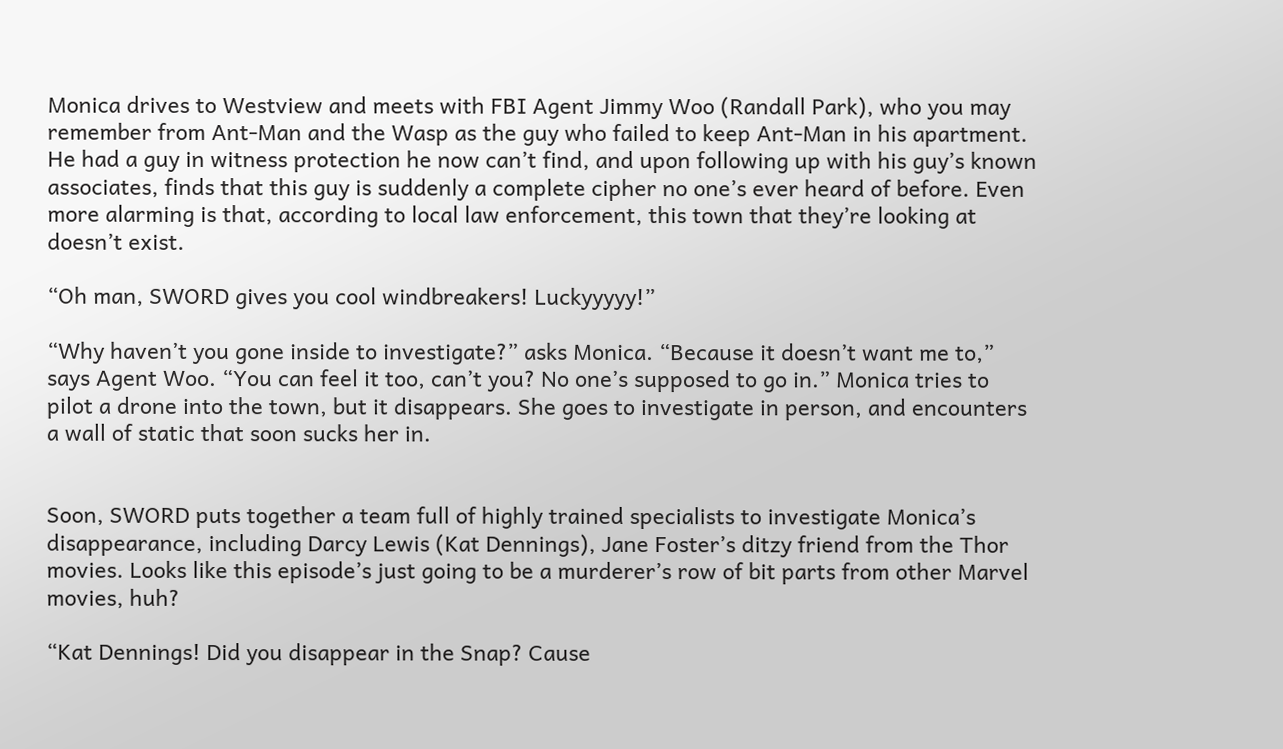Monica drives to Westview and meets with FBI Agent Jimmy Woo (Randall Park), who you may remember from Ant-Man and the Wasp as the guy who failed to keep Ant-Man in his apartment. He had a guy in witness protection he now can’t find, and upon following up with his guy’s known associates, finds that this guy is suddenly a complete cipher no one’s ever heard of before. Even more alarming is that, according to local law enforcement, this town that they’re looking at doesn’t exist.

“Oh man, SWORD gives you cool windbreakers! Luckyyyyy!”

“Why haven’t you gone inside to investigate?” asks Monica. “Because it doesn’t want me to,” says Agent Woo. “You can feel it too, can’t you? No one’s supposed to go in.” Monica tries to pilot a drone into the town, but it disappears. She goes to investigate in person, and encounters a wall of static that soon sucks her in.


Soon, SWORD puts together a team full of highly trained specialists to investigate Monica’s disappearance, including Darcy Lewis (Kat Dennings), Jane Foster’s ditzy friend from the Thor movies. Looks like this episode’s just going to be a murderer’s row of bit parts from other Marvel movies, huh?

“Kat Dennings! Did you disappear in the Snap? Cause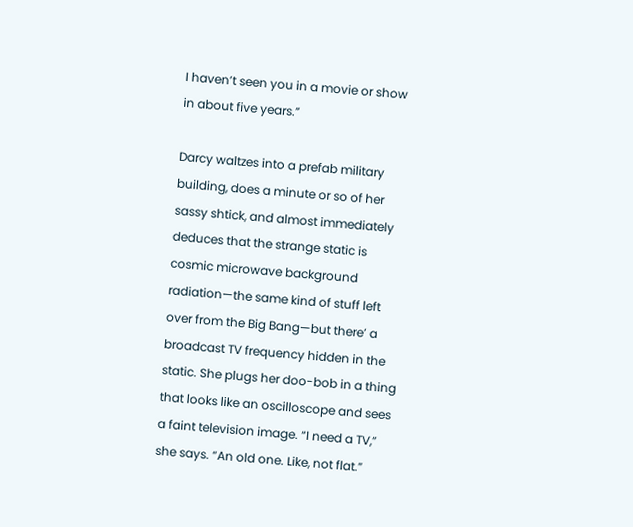I haven’t seen you in a movie or show in about five years.”

Darcy waltzes into a prefab military building, does a minute or so of her sassy shtick, and almost immediately deduces that the strange static is cosmic microwave background radiation—the same kind of stuff left over from the Big Bang—but there’ a broadcast TV frequency hidden in the static. She plugs her doo-bob in a thing that looks like an oscilloscope and sees a faint television image. “I need a TV,” she says. “An old one. Like, not flat.”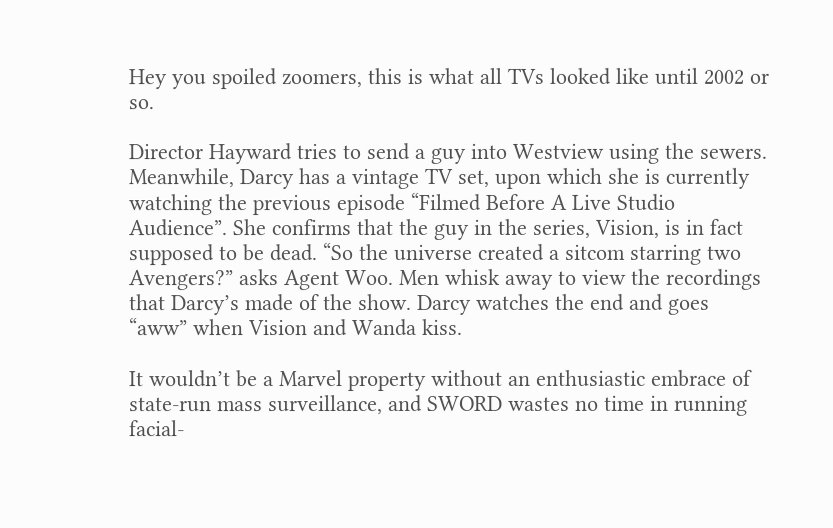Hey you spoiled zoomers, this is what all TVs looked like until 2002 or so.

Director Hayward tries to send a guy into Westview using the sewers. Meanwhile, Darcy has a vintage TV set, upon which she is currently watching the previous episode “Filmed Before A Live Studio Audience”. She confirms that the guy in the series, Vision, is in fact supposed to be dead. “So the universe created a sitcom starring two Avengers?” asks Agent Woo. Men whisk away to view the recordings that Darcy’s made of the show. Darcy watches the end and goes “aww” when Vision and Wanda kiss.

It wouldn’t be a Marvel property without an enthusiastic embrace of state-run mass surveillance, and SWORD wastes no time in running facial-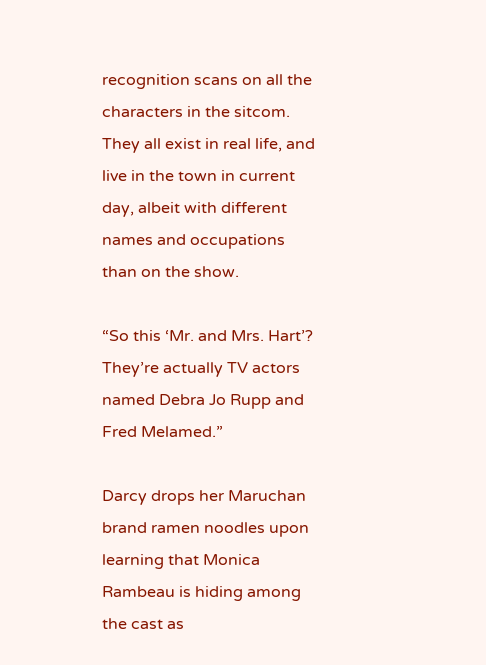recognition scans on all the characters in the sitcom. They all exist in real life, and live in the town in current day, albeit with different names and occupations than on the show.

“So this ‘Mr. and Mrs. Hart’? They’re actually TV actors named Debra Jo Rupp and Fred Melamed.”

Darcy drops her Maruchan brand ramen noodles upon learning that Monica Rambeau is hiding among the cast as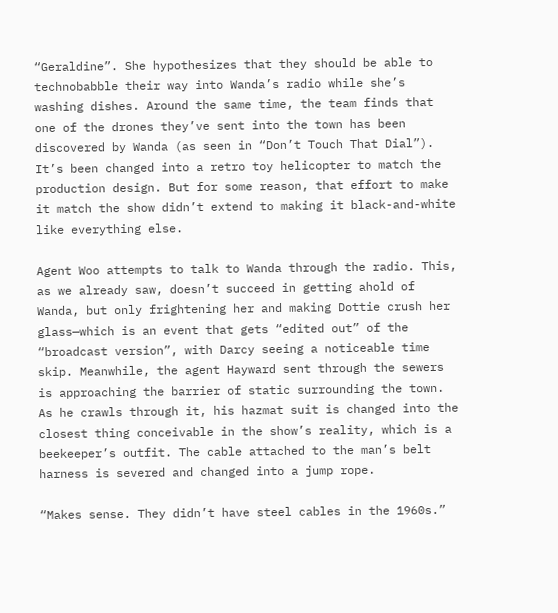“Geraldine”. She hypothesizes that they should be able to technobabble their way into Wanda’s radio while she’s washing dishes. Around the same time, the team finds that one of the drones they’ve sent into the town has been discovered by Wanda (as seen in “Don’t Touch That Dial”). It’s been changed into a retro toy helicopter to match the production design. But for some reason, that effort to make it match the show didn’t extend to making it black-and-white like everything else.

Agent Woo attempts to talk to Wanda through the radio. This, as we already saw, doesn’t succeed in getting ahold of Wanda, but only frightening her and making Dottie crush her glass—which is an event that gets “edited out” of the “broadcast version”, with Darcy seeing a noticeable time skip. Meanwhile, the agent Hayward sent through the sewers is approaching the barrier of static surrounding the town. As he crawls through it, his hazmat suit is changed into the closest thing conceivable in the show’s reality, which is a beekeeper’s outfit. The cable attached to the man’s belt harness is severed and changed into a jump rope.

“Makes sense. They didn’t have steel cables in the 1960s.”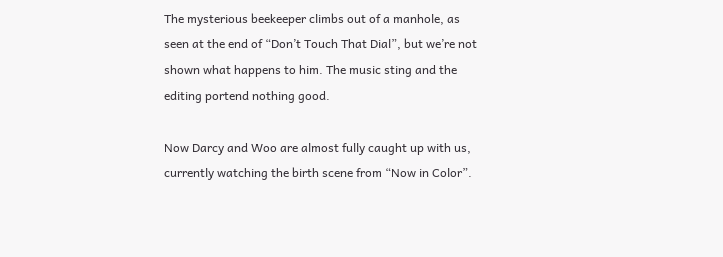The mysterious beekeeper climbs out of a manhole, as seen at the end of “Don’t Touch That Dial”, but we’re not shown what happens to him. The music sting and the editing portend nothing good.

Now Darcy and Woo are almost fully caught up with us, currently watching the birth scene from “Now in Color”.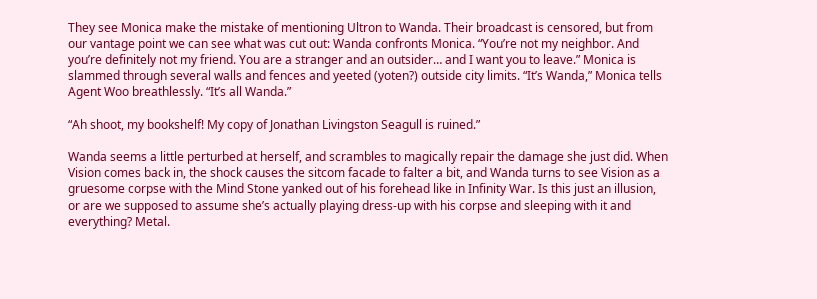They see Monica make the mistake of mentioning Ultron to Wanda. Their broadcast is censored, but from our vantage point we can see what was cut out: Wanda confronts Monica. “You’re not my neighbor. And you’re definitely not my friend. You are a stranger and an outsider… and I want you to leave.” Monica is slammed through several walls and fences and yeeted (yoten?) outside city limits. “It’s Wanda,” Monica tells Agent Woo breathlessly. “It’s all Wanda.”

“Ah shoot, my bookshelf! My copy of Jonathan Livingston Seagull is ruined.”

Wanda seems a little perturbed at herself, and scrambles to magically repair the damage she just did. When Vision comes back in, the shock causes the sitcom facade to falter a bit, and Wanda turns to see Vision as a gruesome corpse with the Mind Stone yanked out of his forehead like in Infinity War. Is this just an illusion, or are we supposed to assume she’s actually playing dress-up with his corpse and sleeping with it and everything? Metal.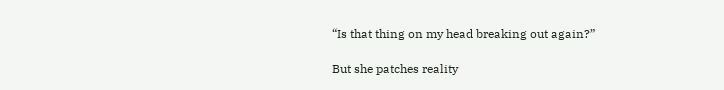“Is that thing on my head breaking out again?”

But she patches reality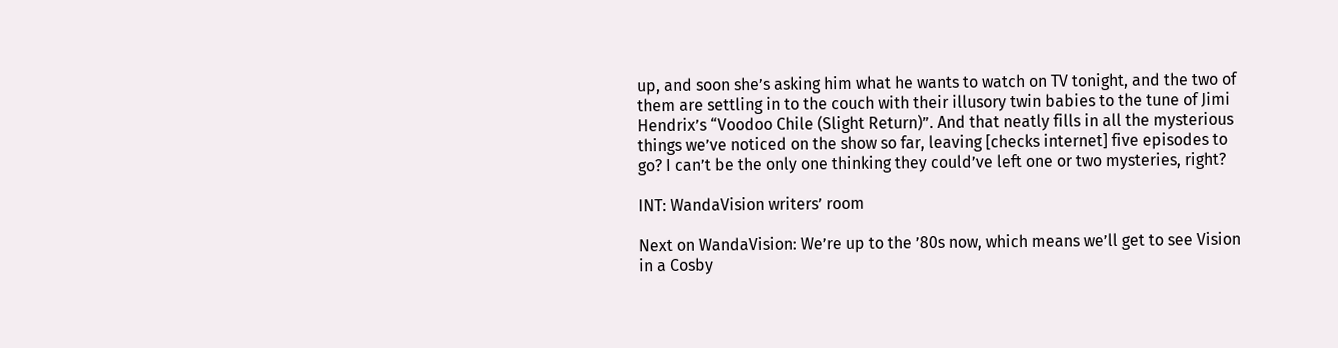up, and soon she’s asking him what he wants to watch on TV tonight, and the two of them are settling in to the couch with their illusory twin babies to the tune of Jimi Hendrix’s “Voodoo Chile (Slight Return)”. And that neatly fills in all the mysterious things we’ve noticed on the show so far, leaving [checks internet] five episodes to go? I can’t be the only one thinking they could’ve left one or two mysteries, right?

INT: WandaVision writers’ room

Next on WandaVision: We’re up to the ’80s now, which means we’ll get to see Vision in a Cosby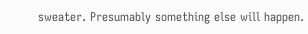sweater. Presumably something else will happen.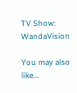TV Show: WandaVision

You may also like...